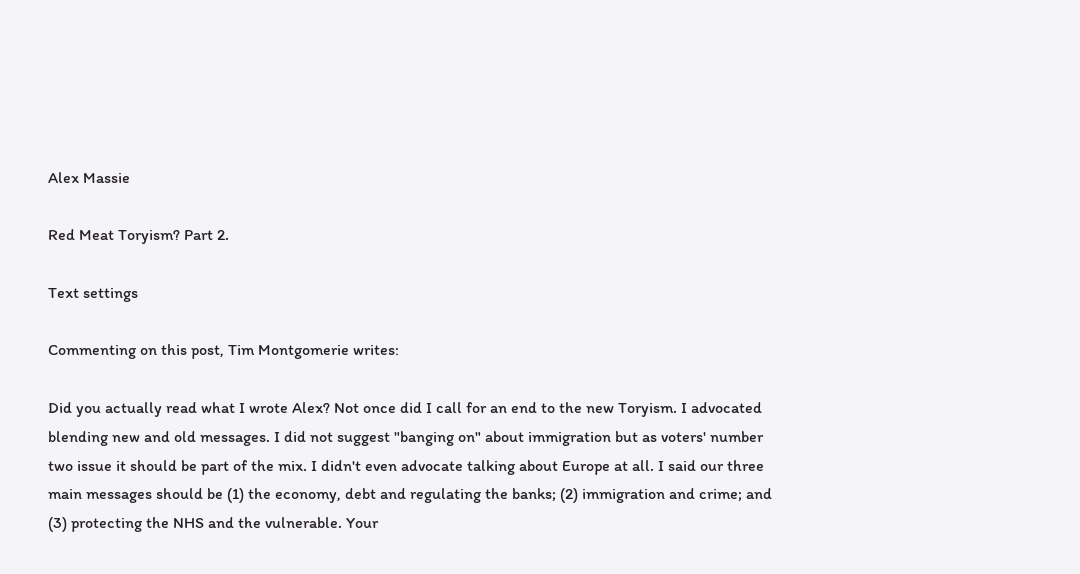Alex Massie

Red Meat Toryism? Part 2.

Text settings

Commenting on this post, Tim Montgomerie writes:

Did you actually read what I wrote Alex? Not once did I call for an end to the new Toryism. I advocated blending new and old messages. I did not suggest "banging on" about immigration but as voters' number two issue it should be part of the mix. I didn't even advocate talking about Europe at all. I said our three main messages should be (1) the economy, debt and regulating the banks; (2) immigration and crime; and (3) protecting the NHS and the vulnerable. Your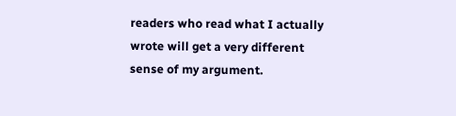readers who read what I actually wrote will get a very different sense of my argument.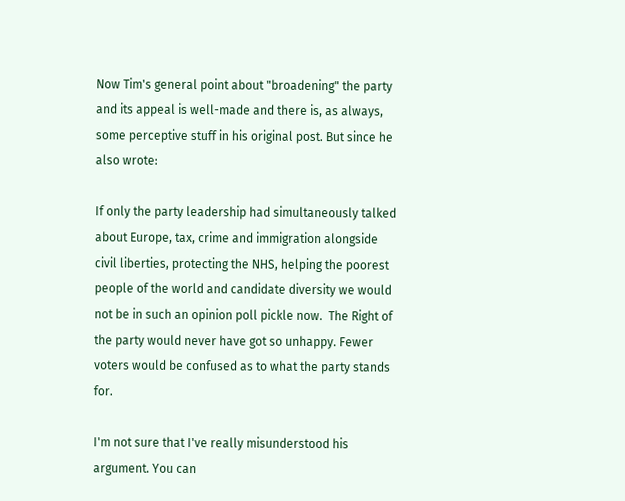Now Tim's general point about "broadening" the party and its appeal is well-made and there is, as always, some perceptive stuff in his original post. But since he also wrote:

If only the party leadership had simultaneously talked about Europe, tax, crime and immigration alongside civil liberties, protecting the NHS, helping the poorest people of the world and candidate diversity we would not be in such an opinion poll pickle now.  The Right of the party would never have got so unhappy. Fewer voters would be confused as to what the party stands for.

I'm not sure that I've really misunderstood his argument. You can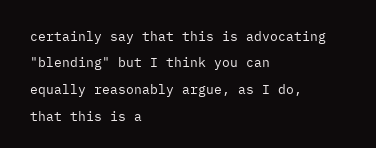certainly say that this is advocating "blending" but I think you can equally reasonably argue, as I do, that this is a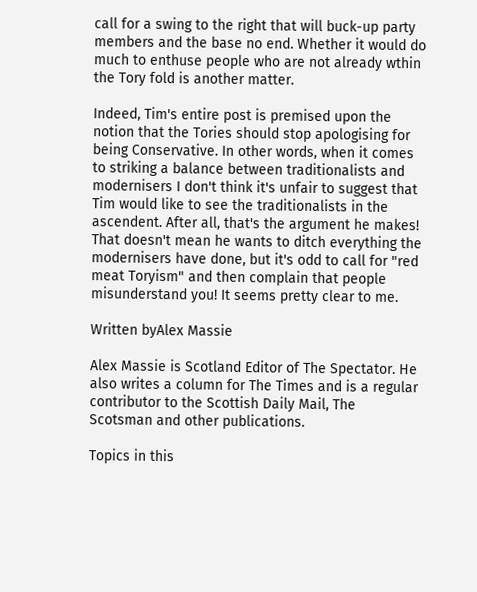call for a swing to the right that will buck-up party members and the base no end. Whether it would do much to enthuse people who are not already wthin the Tory fold is another matter.

Indeed, Tim's entire post is premised upon the notion that the Tories should stop apologising for being Conservative. In other words, when it comes to striking a balance between traditionalists and modernisers I don't think it's unfair to suggest that Tim would like to see the traditionalists in the ascendent. After all, that's the argument he makes! That doesn't mean he wants to ditch everything the modernisers have done, but it's odd to call for "red meat Toryism" and then complain that people misunderstand you! It seems pretty clear to me.

Written byAlex Massie

Alex Massie is Scotland Editor of The Spectator. He also writes a column for The Times and is a regular contributor to the Scottish Daily Mail, The Scotsman and other publications.

Topics in this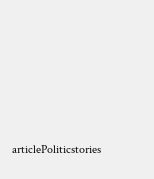articlePoliticstories